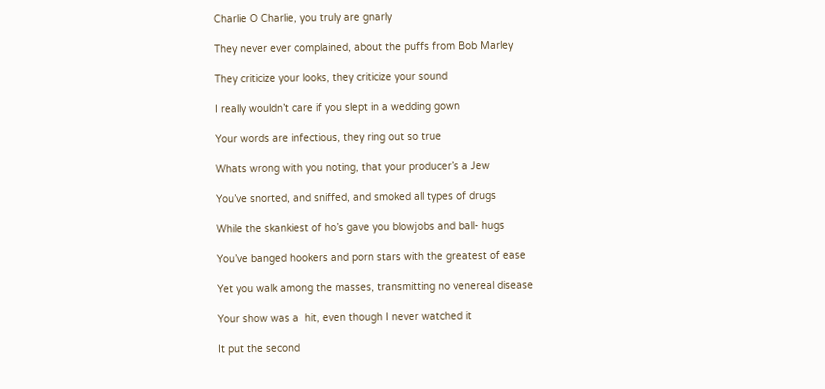Charlie O Charlie, you truly are gnarly

They never ever complained, about the puffs from Bob Marley

They criticize your looks, they criticize your sound

I really wouldn’t care if you slept in a wedding gown

Your words are infectious, they ring out so true

Whats wrong with you noting, that your producer’s a Jew

You’ve snorted, and sniffed, and smoked all types of drugs

While the skankiest of ho’s gave you blowjobs and ball- hugs

You’ve banged hookers and porn stars with the greatest of ease

Yet you walk among the masses, transmitting no venereal disease

Your show was a  hit, even though I never watched it

It put the second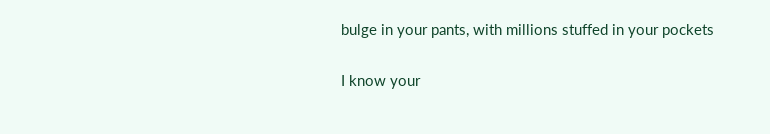bulge in your pants, with millions stuffed in your pockets

I know your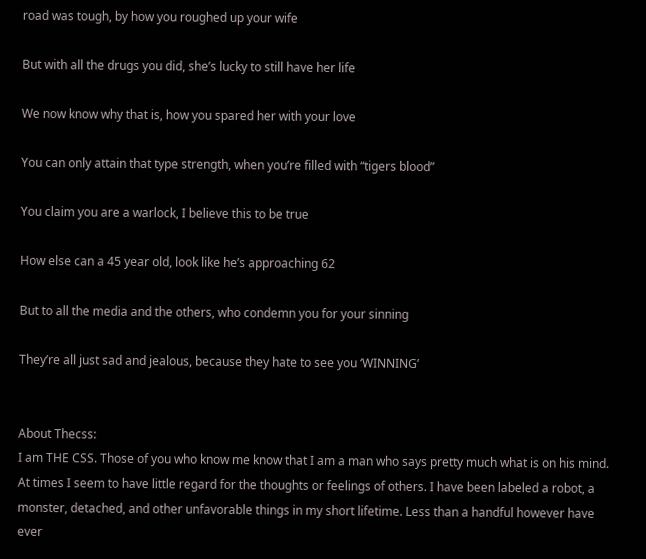road was tough, by how you roughed up your wife

But with all the drugs you did, she’s lucky to still have her life

We now know why that is, how you spared her with your love

You can only attain that type strength, when you’re filled with “tigers blood”

You claim you are a warlock, I believe this to be true

How else can a 45 year old, look like he’s approaching 62

But to all the media and the others, who condemn you for your sinning

They’re all just sad and jealous, because they hate to see you ‘WINNING’


About Thecss:
I am THE CSS. Those of you who know me know that I am a man who says pretty much what is on his mind. At times I seem to have little regard for the thoughts or feelings of others. I have been labeled a robot, a monster, detached, and other unfavorable things in my short lifetime. Less than a handful however have ever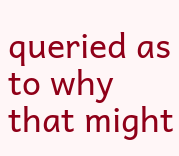queried as to why that might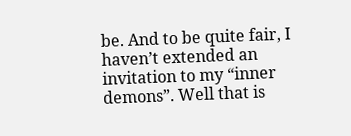be. And to be quite fair, I haven’t extended an invitation to my “inner demons”. Well that is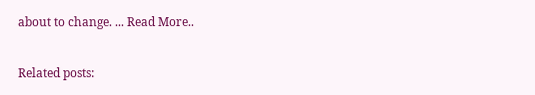about to change. ... Read More..

Related posts: